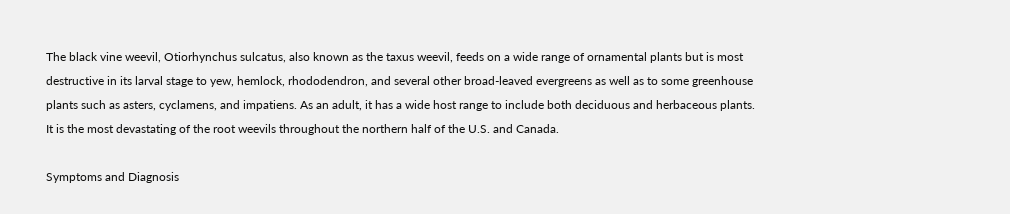The black vine weevil, Otiorhynchus sulcatus, also known as the taxus weevil, feeds on a wide range of ornamental plants but is most destructive in its larval stage to yew, hemlock, rhododendron, and several other broad-leaved evergreens as well as to some greenhouse plants such as asters, cyclamens, and impatiens. As an adult, it has a wide host range to include both deciduous and herbaceous plants. It is the most devastating of the root weevils throughout the northern half of the U.S. and Canada.

Symptoms and Diagnosis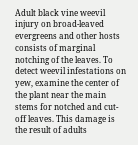Adult black vine weevil injury on broad-leaved evergreens and other hosts consists of marginal notching of the leaves. To detect weevil infestations on yew, examine the center of the plant near the main stems for notched and cut-off leaves. This damage is the result of adults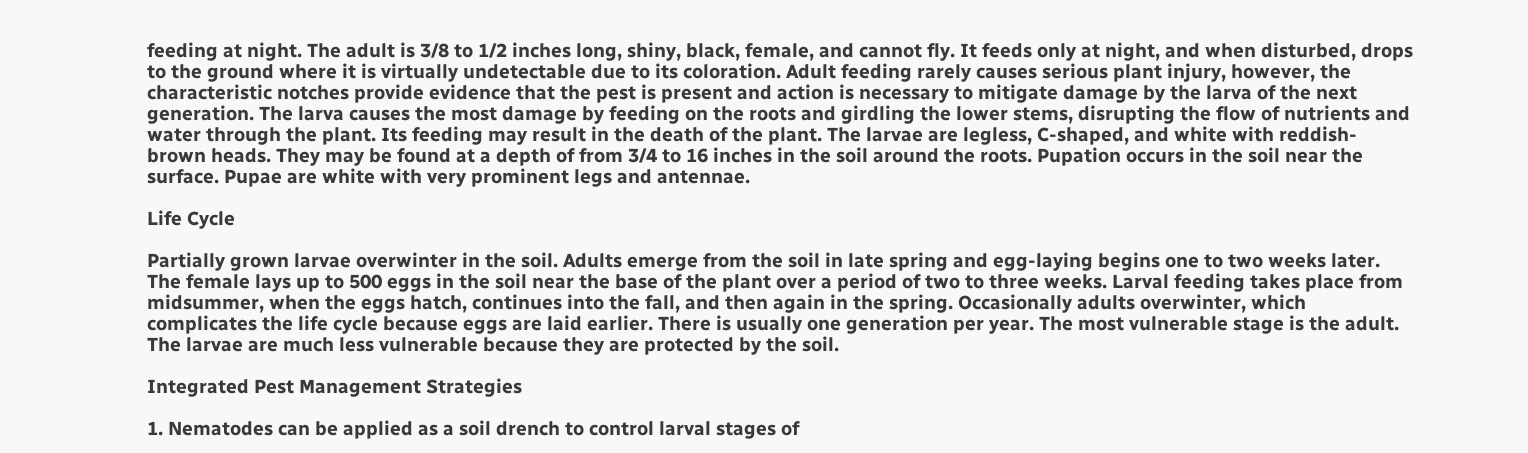feeding at night. The adult is 3/8 to 1/2 inches long, shiny, black, female, and cannot fly. It feeds only at night, and when disturbed, drops to the ground where it is virtually undetectable due to its coloration. Adult feeding rarely causes serious plant injury, however, the characteristic notches provide evidence that the pest is present and action is necessary to mitigate damage by the larva of the next generation. The larva causes the most damage by feeding on the roots and girdling the lower stems, disrupting the flow of nutrients and water through the plant. Its feeding may result in the death of the plant. The larvae are legless, C-shaped, and white with reddish-brown heads. They may be found at a depth of from 3/4 to 16 inches in the soil around the roots. Pupation occurs in the soil near the surface. Pupae are white with very prominent legs and antennae.

Life Cycle

Partially grown larvae overwinter in the soil. Adults emerge from the soil in late spring and egg-laying begins one to two weeks later. The female lays up to 500 eggs in the soil near the base of the plant over a period of two to three weeks. Larval feeding takes place from midsummer, when the eggs hatch, continues into the fall, and then again in the spring. Occasionally adults overwinter, which complicates the life cycle because eggs are laid earlier. There is usually one generation per year. The most vulnerable stage is the adult. The larvae are much less vulnerable because they are protected by the soil.

Integrated Pest Management Strategies

1. Nematodes can be applied as a soil drench to control larval stages of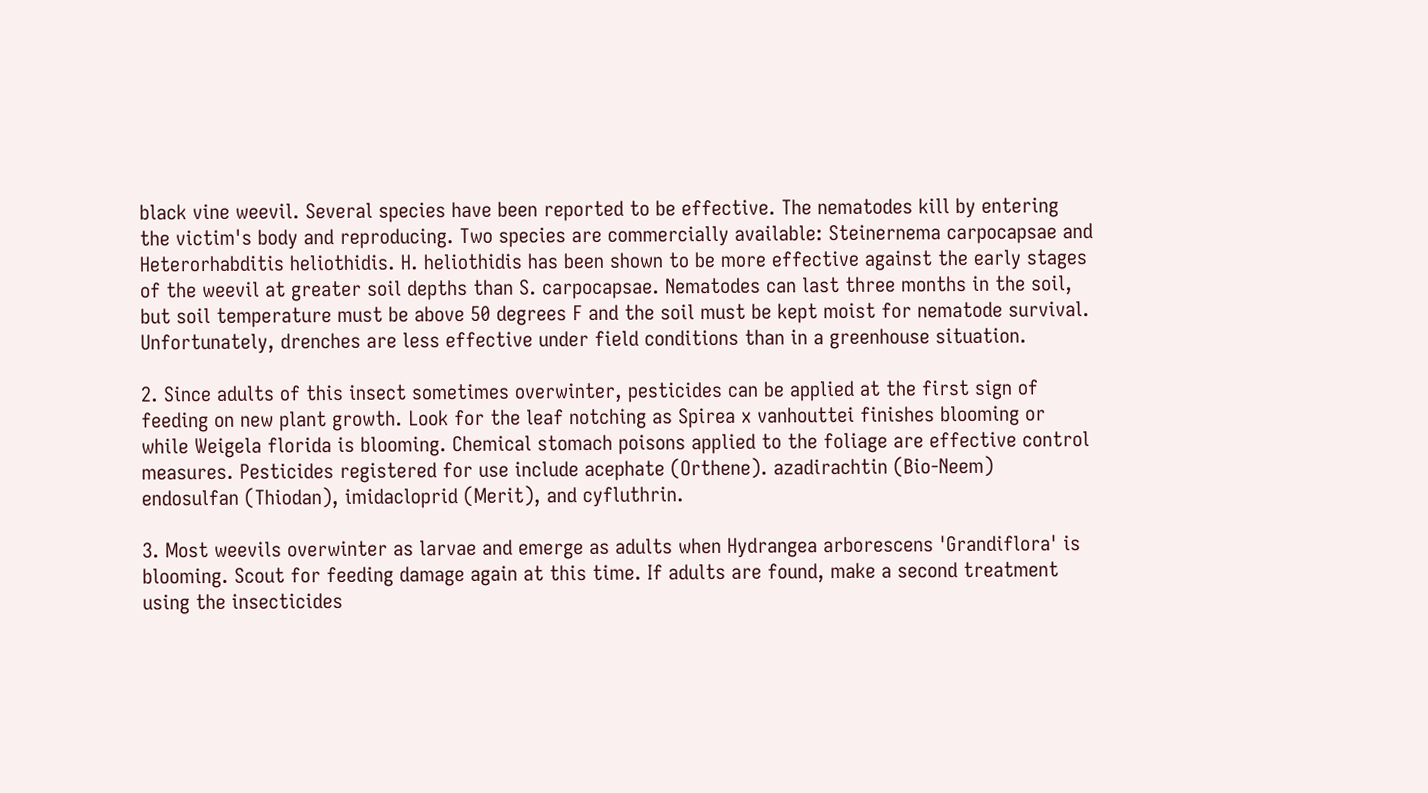black vine weevil. Several species have been reported to be effective. The nematodes kill by entering the victim's body and reproducing. Two species are commercially available: Steinernema carpocapsae and Heterorhabditis heliothidis. H. heliothidis has been shown to be more effective against the early stages of the weevil at greater soil depths than S. carpocapsae. Nematodes can last three months in the soil, but soil temperature must be above 50 degrees F and the soil must be kept moist for nematode survival. Unfortunately, drenches are less effective under field conditions than in a greenhouse situation.

2. Since adults of this insect sometimes overwinter, pesticides can be applied at the first sign of feeding on new plant growth. Look for the leaf notching as Spirea x vanhouttei finishes blooming or while Weigela florida is blooming. Chemical stomach poisons applied to the foliage are effective control measures. Pesticides registered for use include acephate (Orthene). azadirachtin (Bio-Neem) endosulfan (Thiodan), imidacloprid (Merit), and cyfluthrin.

3. Most weevils overwinter as larvae and emerge as adults when Hydrangea arborescens 'Grandiflora' is blooming. Scout for feeding damage again at this time. If adults are found, make a second treatment using the insecticides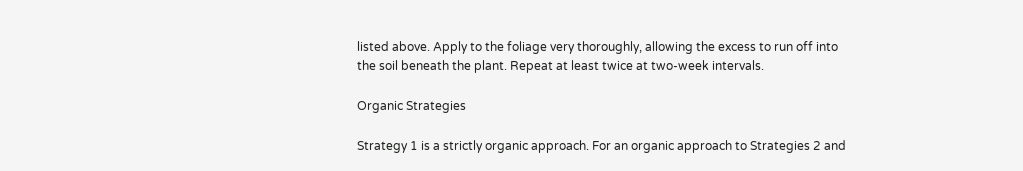listed above. Apply to the foliage very thoroughly, allowing the excess to run off into the soil beneath the plant. Repeat at least twice at two-week intervals.

Organic Strategies

Strategy 1 is a strictly organic approach. For an organic approach to Strategies 2 and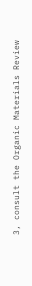3, consult the Organic Materials Review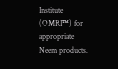Institute (OMRI™) for appropriate Neem products.